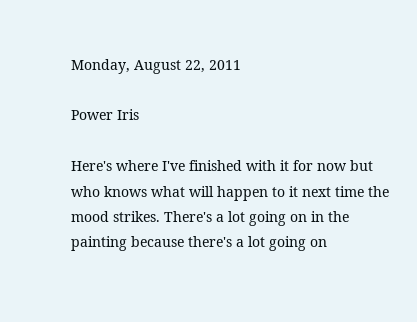Monday, August 22, 2011

Power Iris

Here's where I've finished with it for now but who knows what will happen to it next time the mood strikes. There's a lot going on in the painting because there's a lot going on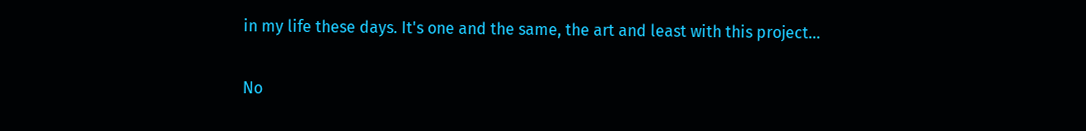in my life these days. It's one and the same, the art and least with this project...

No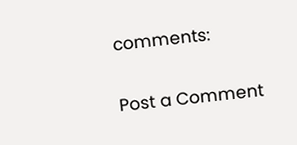comments:

Post a Comment